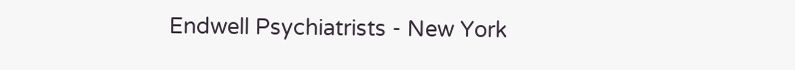Endwell Psychiatrists - New York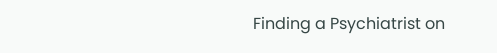Finding a Psychiatrist on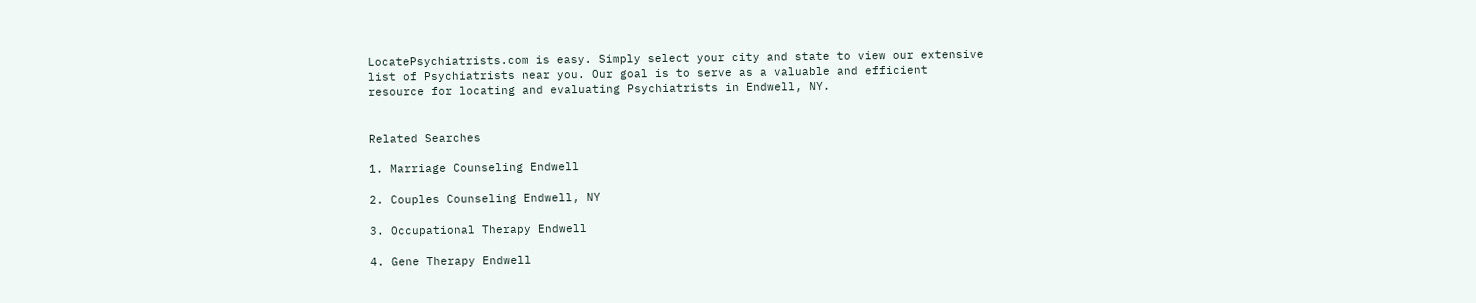LocatePsychiatrists.com is easy. Simply select your city and state to view our extensive list of Psychiatrists near you. Our goal is to serve as a valuable and efficient resource for locating and evaluating Psychiatrists in Endwell, NY.


Related Searches

1. Marriage Counseling Endwell

2. Couples Counseling Endwell, NY

3. Occupational Therapy Endwell

4. Gene Therapy Endwell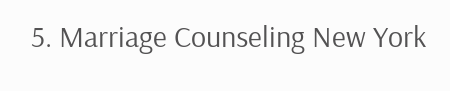5. Marriage Counseling New York